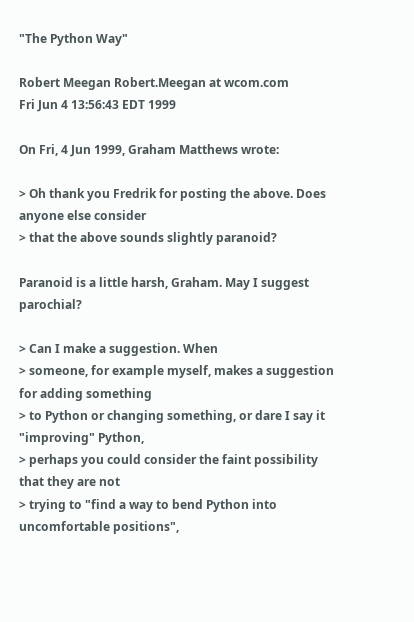"The Python Way"

Robert Meegan Robert.Meegan at wcom.com
Fri Jun 4 13:56:43 EDT 1999

On Fri, 4 Jun 1999, Graham Matthews wrote:

> Oh thank you Fredrik for posting the above. Does anyone else consider
> that the above sounds slightly paranoid?

Paranoid is a little harsh, Graham. May I suggest parochial?

> Can I make a suggestion. When
> someone, for example myself, makes a suggestion for adding something
> to Python or changing something, or dare I say it "improving" Python,
> perhaps you could consider the faint possibility that they are not
> trying to "find a way to bend Python into uncomfortable positions",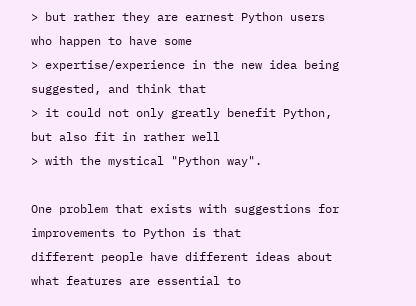> but rather they are earnest Python users who happen to have some
> expertise/experience in the new idea being suggested, and think that
> it could not only greatly benefit Python, but also fit in rather well
> with the mystical "Python way".

One problem that exists with suggestions for improvements to Python is that
different people have different ideas about what features are essential to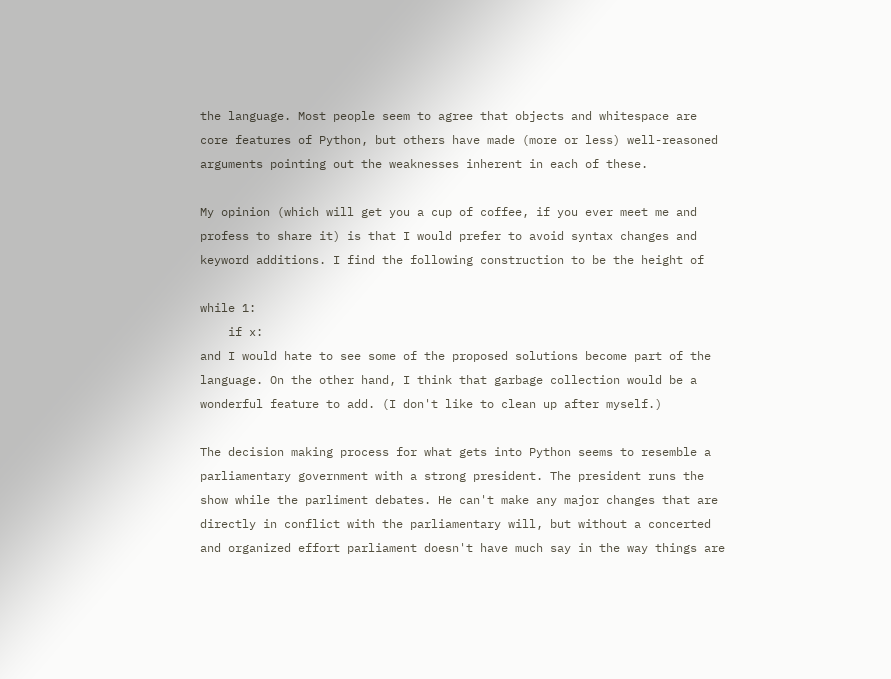the language. Most people seem to agree that objects and whitespace are
core features of Python, but others have made (more or less) well-reasoned
arguments pointing out the weaknesses inherent in each of these.

My opinion (which will get you a cup of coffee, if you ever meet me and
profess to share it) is that I would prefer to avoid syntax changes and
keyword additions. I find the following construction to be the height of

while 1:
    if x:
and I would hate to see some of the proposed solutions become part of the
language. On the other hand, I think that garbage collection would be a
wonderful feature to add. (I don't like to clean up after myself.)

The decision making process for what gets into Python seems to resemble a
parliamentary government with a strong president. The president runs the
show while the parliment debates. He can't make any major changes that are
directly in conflict with the parliamentary will, but without a concerted
and organized effort parliament doesn't have much say in the way things are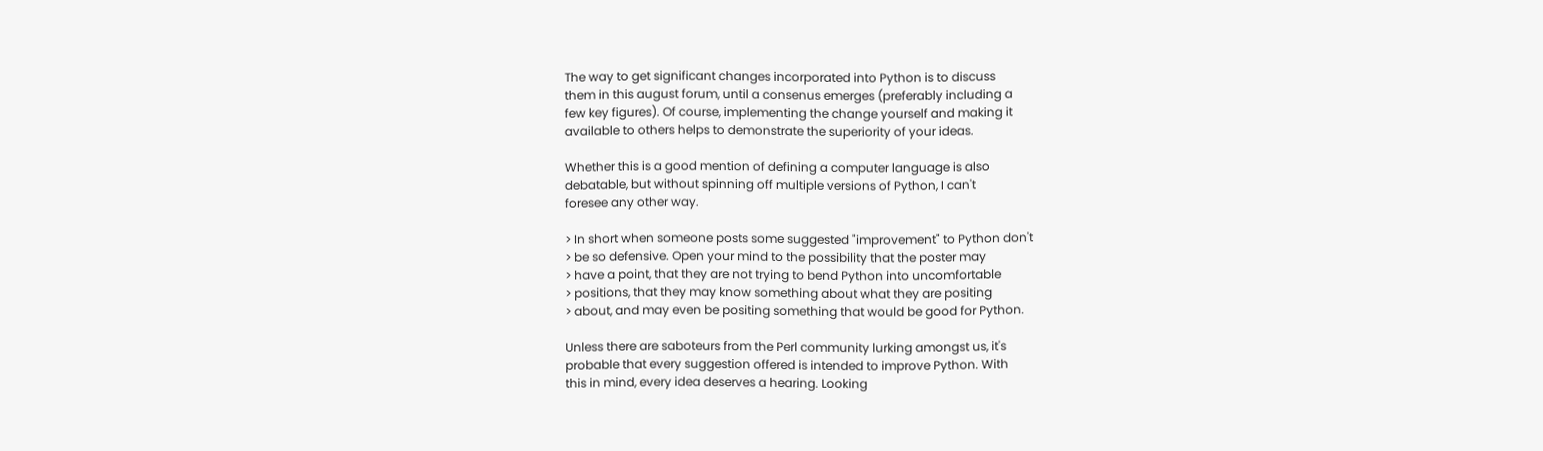The way to get significant changes incorporated into Python is to discuss
them in this august forum, until a consenus emerges (preferably including a
few key figures). Of course, implementing the change yourself and making it
available to others helps to demonstrate the superiority of your ideas.

Whether this is a good mention of defining a computer language is also
debatable, but without spinning off multiple versions of Python, I can't
foresee any other way.

> In short when someone posts some suggested "improvement" to Python don't
> be so defensive. Open your mind to the possibility that the poster may
> have a point, that they are not trying to bend Python into uncomfortable
> positions, that they may know something about what they are positing
> about, and may even be positing something that would be good for Python.

Unless there are saboteurs from the Perl community lurking amongst us, it's
probable that every suggestion offered is intended to improve Python. With
this in mind, every idea deserves a hearing. Looking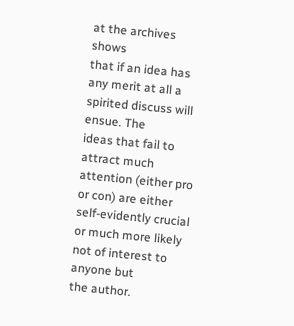at the archives shows
that if an idea has any merit at all a spirited discuss will ensue. The
ideas that fail to attract much attention (either pro or con) are either
self-evidently crucial or much more likely not of interest to anyone but
the author.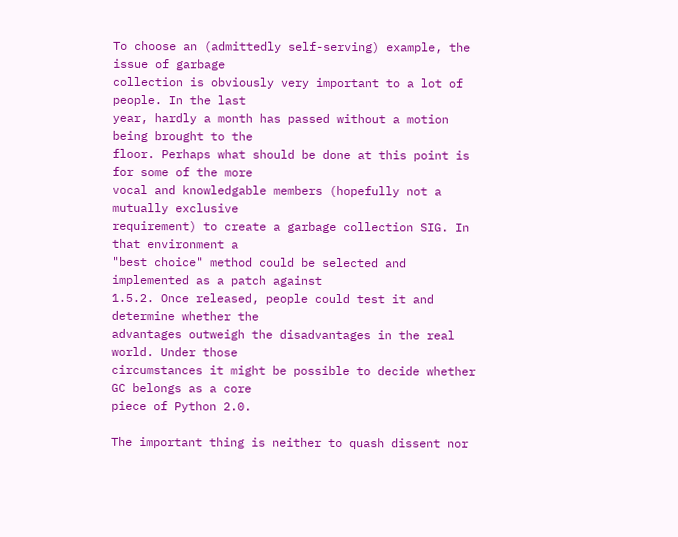To choose an (admittedly self-serving) example, the issue of garbage
collection is obviously very important to a lot of people. In the last
year, hardly a month has passed without a motion being brought to the
floor. Perhaps what should be done at this point is for some of the more
vocal and knowledgable members (hopefully not a mutually exclusive
requirement) to create a garbage collection SIG. In that environment a
"best choice" method could be selected and implemented as a patch against
1.5.2. Once released, people could test it and determine whether the
advantages outweigh the disadvantages in the real world. Under those
circumstances it might be possible to decide whether GC belongs as a core
piece of Python 2.0.

The important thing is neither to quash dissent nor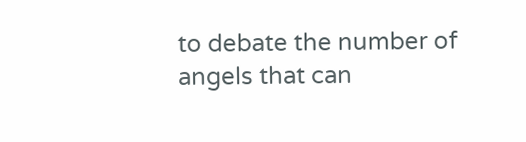to debate the number of
angels that can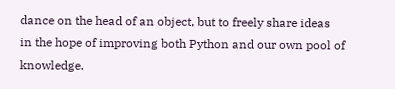dance on the head of an object, but to freely share ideas
in the hope of improving both Python and our own pool of knowledge.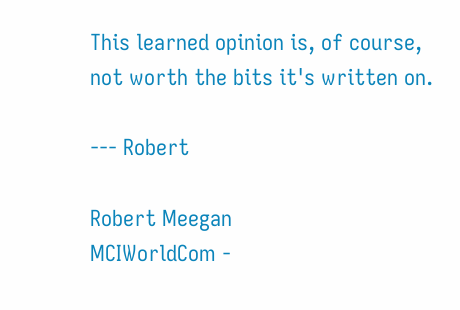This learned opinion is, of course, not worth the bits it's written on.

--- Robert

Robert Meegan
MCIWorldCom -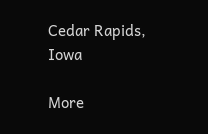Cedar Rapids, Iowa

More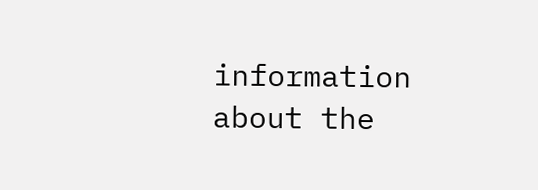information about the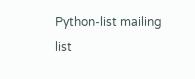Python-list mailing list